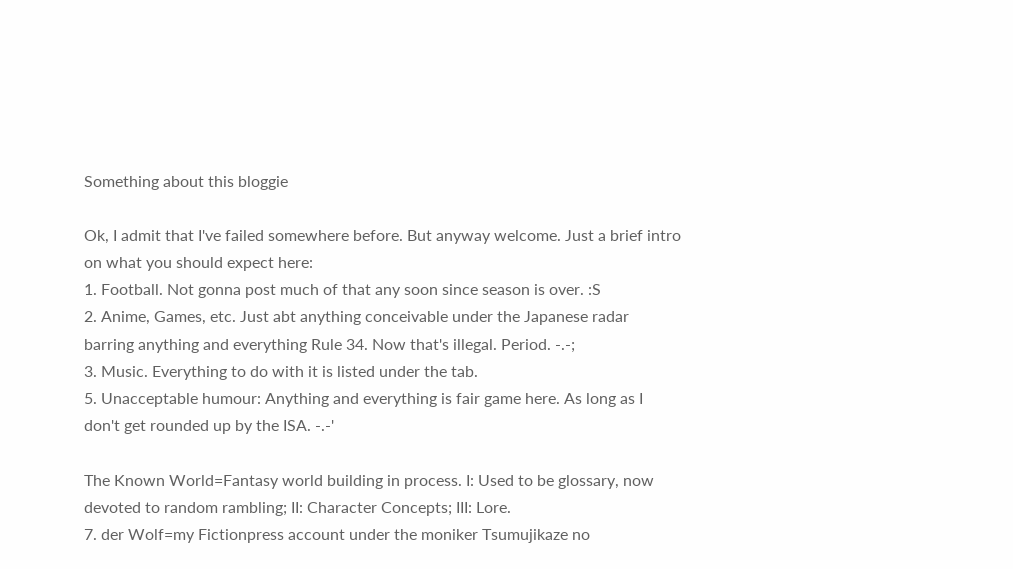Something about this bloggie

Ok, I admit that I've failed somewhere before. But anyway welcome. Just a brief intro on what you should expect here:
1. Football. Not gonna post much of that any soon since season is over. :S
2. Anime, Games, etc. Just abt anything conceivable under the Japanese radar barring anything and everything Rule 34. Now that's illegal. Period. -.-;
3. Music. Everything to do with it is listed under the tab.
5. Unacceptable humour: Anything and everything is fair game here. As long as I don't get rounded up by the ISA. -.-'

The Known World=Fantasy world building in process. I: Used to be glossary, now devoted to random rambling; II: Character Concepts; III: Lore.
7. der Wolf=my Fictionpress account under the moniker Tsumujikaze no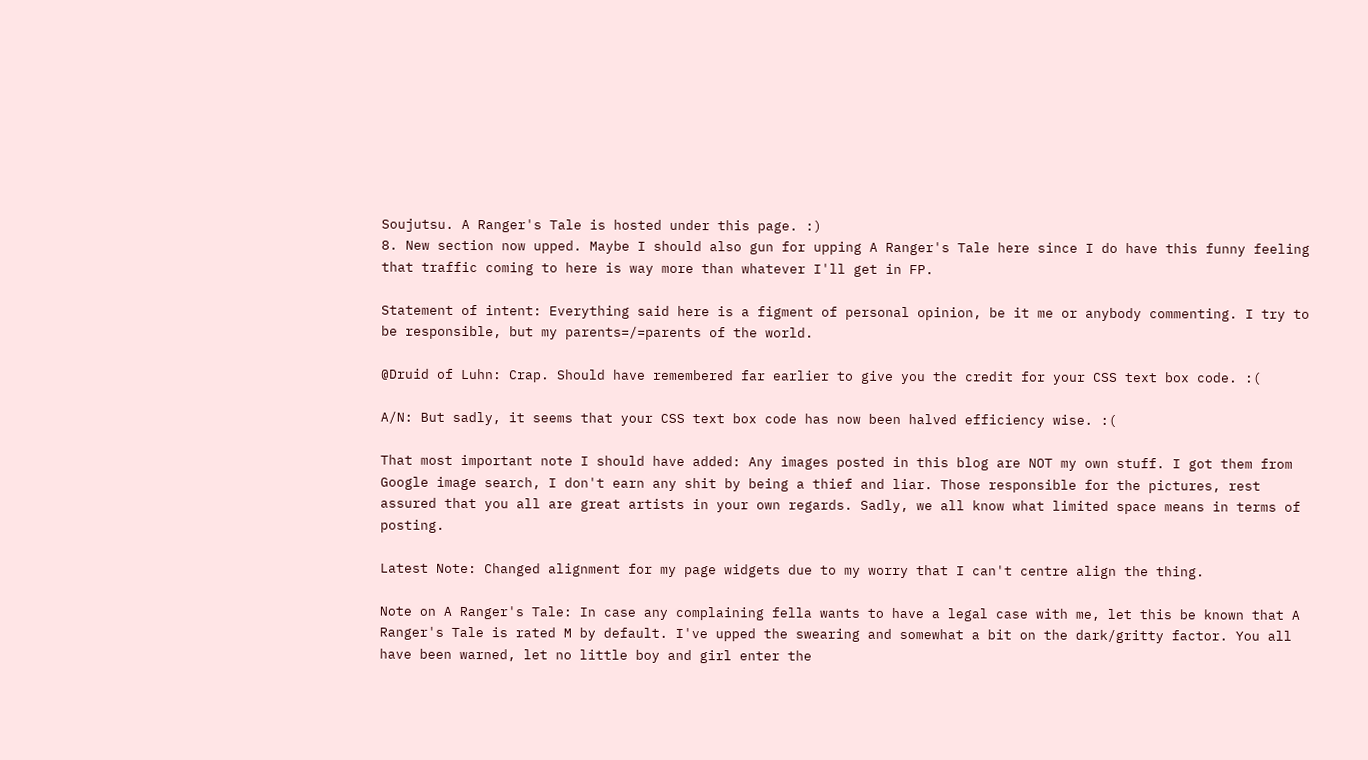Soujutsu. A Ranger's Tale is hosted under this page. :)
8. New section now upped. Maybe I should also gun for upping A Ranger's Tale here since I do have this funny feeling that traffic coming to here is way more than whatever I'll get in FP.

Statement of intent: Everything said here is a figment of personal opinion, be it me or anybody commenting. I try to be responsible, but my parents=/=parents of the world.

@Druid of Luhn: Crap. Should have remembered far earlier to give you the credit for your CSS text box code. :(

A/N: But sadly, it seems that your CSS text box code has now been halved efficiency wise. :(

That most important note I should have added: Any images posted in this blog are NOT my own stuff. I got them from Google image search, I don't earn any shit by being a thief and liar. Those responsible for the pictures, rest assured that you all are great artists in your own regards. Sadly, we all know what limited space means in terms of posting.

Latest Note: Changed alignment for my page widgets due to my worry that I can't centre align the thing.

Note on A Ranger's Tale: In case any complaining fella wants to have a legal case with me, let this be known that A Ranger's Tale is rated M by default. I've upped the swearing and somewhat a bit on the dark/gritty factor. You all have been warned, let no little boy and girl enter the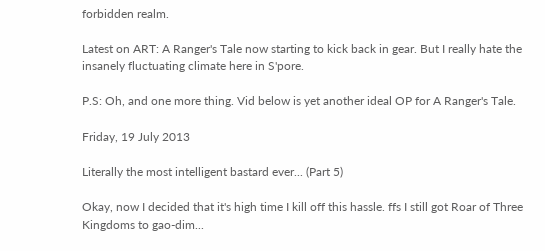forbidden realm.

Latest on ART: A Ranger's Tale now starting to kick back in gear. But I really hate the insanely fluctuating climate here in S'pore.

P.S: Oh, and one more thing. Vid below is yet another ideal OP for A Ranger's Tale.

Friday, 19 July 2013

Literally the most intelligent bastard ever... (Part 5)

Okay, now I decided that it's high time I kill off this hassle. ffs I still got Roar of Three Kingdoms to gao-dim...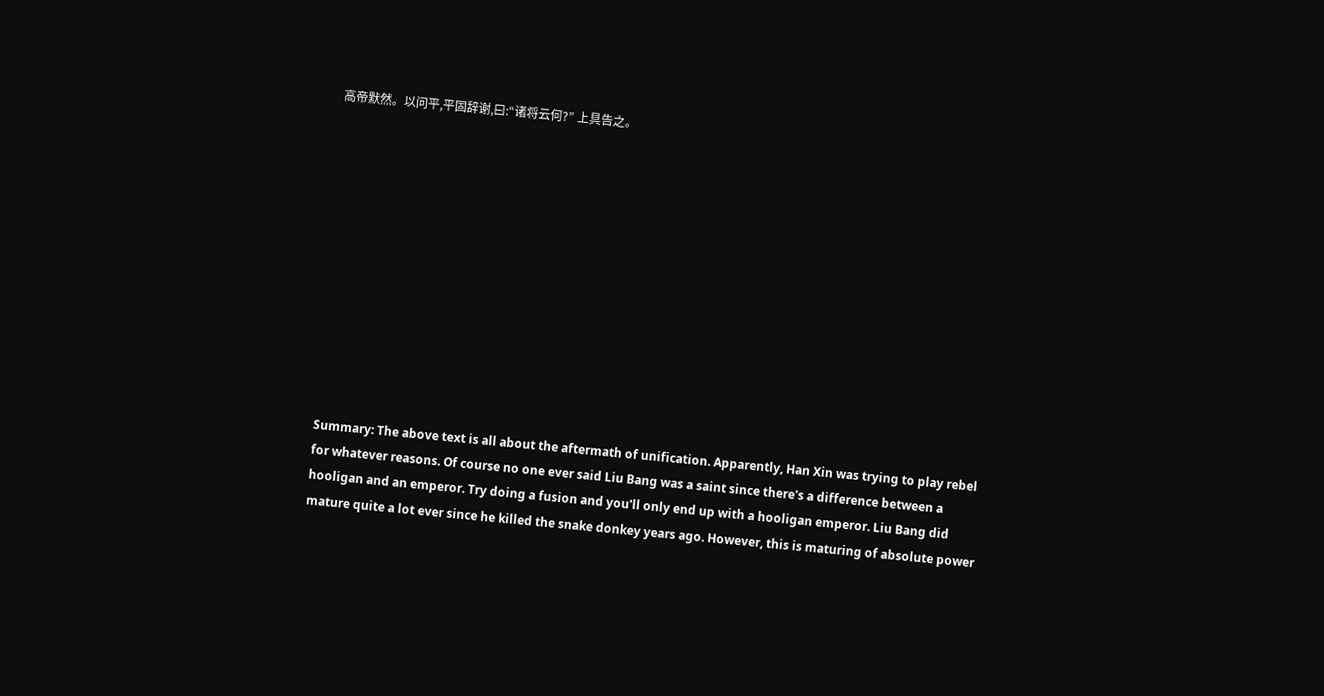高帝默然。以问平,平固辞谢,曰:“诸将云何?” 上具告之。












Summary: The above text is all about the aftermath of unification. Apparently, Han Xin was trying to play rebel for whatever reasons. Of course no one ever said Liu Bang was a saint since there's a difference between a hooligan and an emperor. Try doing a fusion and you'll only end up with a hooligan emperor. Liu Bang did mature quite a lot ever since he killed the snake donkey years ago. However, this is maturing of absolute power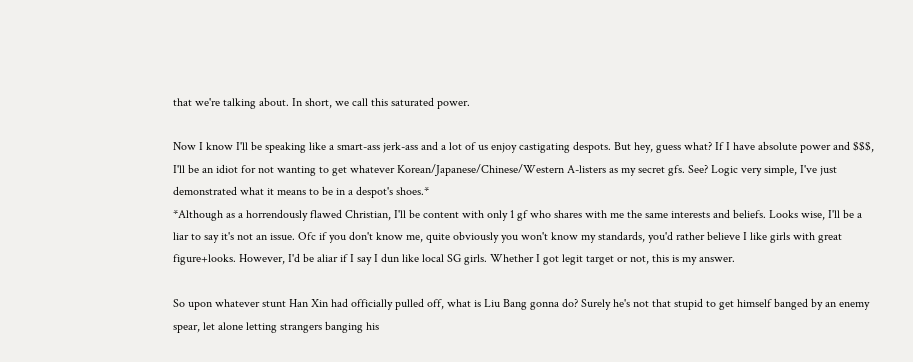that we're talking about. In short, we call this saturated power.

Now I know I'll be speaking like a smart-ass jerk-ass and a lot of us enjoy castigating despots. But hey, guess what? If I have absolute power and $$$, I'll be an idiot for not wanting to get whatever Korean/Japanese/Chinese/Western A-listers as my secret gfs. See? Logic very simple, I've just demonstrated what it means to be in a despot's shoes.*
*Although as a horrendously flawed Christian, I'll be content with only 1 gf who shares with me the same interests and beliefs. Looks wise, I'll be a liar to say it's not an issue. Ofc if you don't know me, quite obviously you won't know my standards, you'd rather believe I like girls with great figure+looks. However, I'd be aliar if I say I dun like local SG girls. Whether I got legit target or not, this is my answer.

So upon whatever stunt Han Xin had officially pulled off, what is Liu Bang gonna do? Surely he's not that stupid to get himself banged by an enemy spear, let alone letting strangers banging his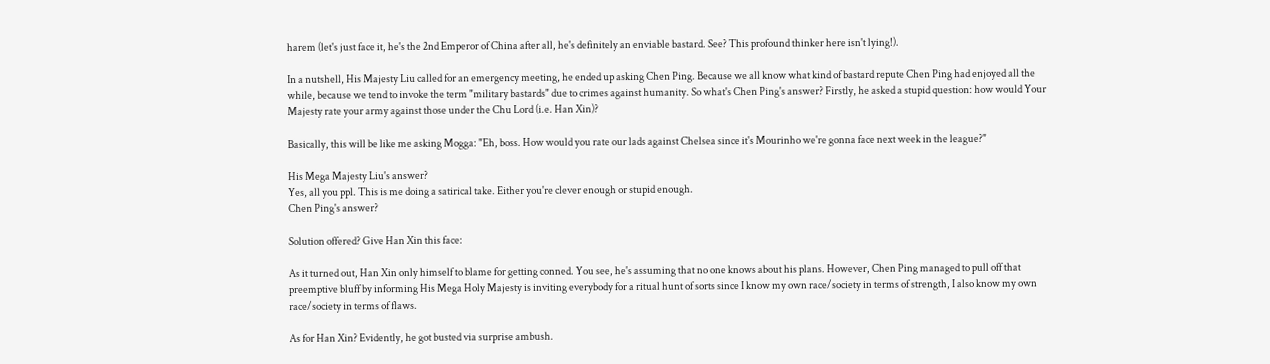harem (let's just face it, he's the 2nd Emperor of China after all, he's definitely an enviable bastard. See? This profound thinker here isn't lying!).

In a nutshell, His Majesty Liu called for an emergency meeting, he ended up asking Chen Ping. Because we all know what kind of bastard repute Chen Ping had enjoyed all the while, because we tend to invoke the term "military bastards" due to crimes against humanity. So what's Chen Ping's answer? Firstly, he asked a stupid question: how would Your Majesty rate your army against those under the Chu Lord (i.e. Han Xin)?

Basically, this will be like me asking Mogga: "Eh, boss. How would you rate our lads against Chelsea since it's Mourinho we're gonna face next week in the league?"

His Mega Majesty Liu's answer?
Yes, all you ppl. This is me doing a satirical take. Either you're clever enough or stupid enough.
Chen Ping's answer?

Solution offered? Give Han Xin this face:

As it turned out, Han Xin only himself to blame for getting conned. You see, he's assuming that no one knows about his plans. However, Chen Ping managed to pull off that preemptive bluff by informing His Mega Holy Majesty is inviting everybody for a ritual hunt of sorts since I know my own race/society in terms of strength, I also know my own race/society in terms of flaws.

As for Han Xin? Evidently, he got busted via surprise ambush.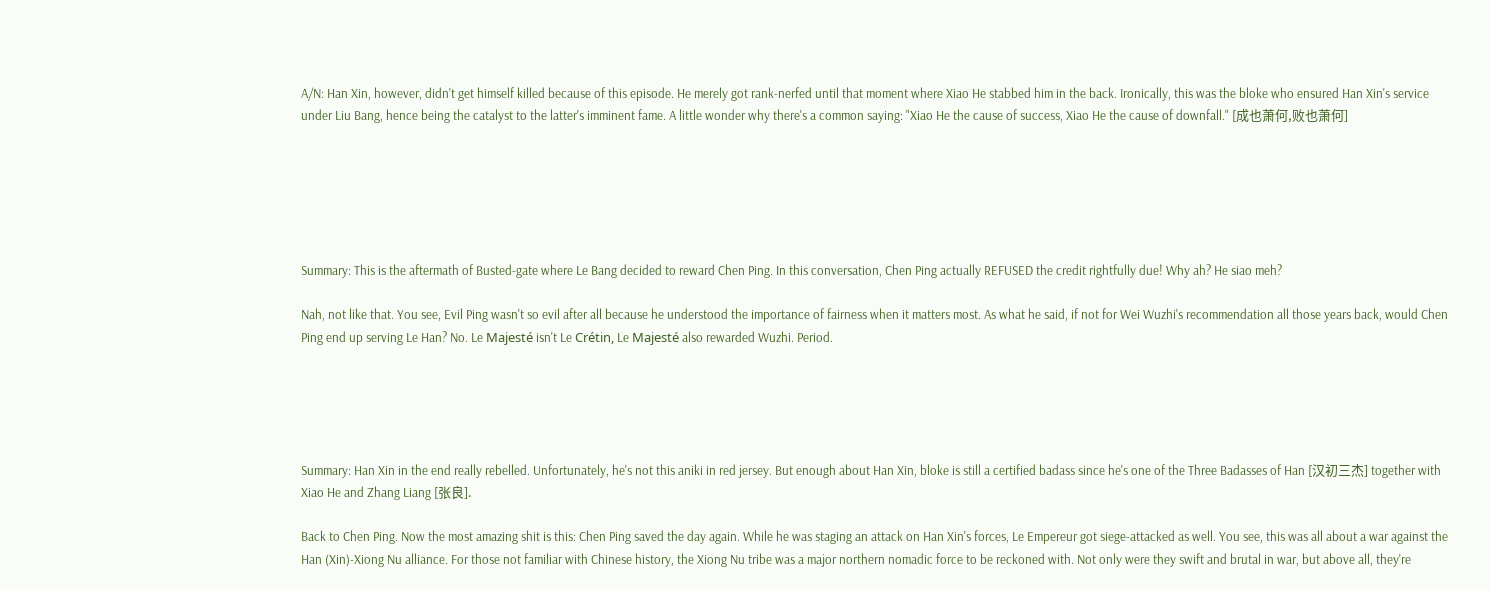A/N: Han Xin, however, didn't get himself killed because of this episode. He merely got rank-nerfed until that moment where Xiao He stabbed him in the back. Ironically, this was the bloke who ensured Han Xin's service under Liu Bang, hence being the catalyst to the latter's imminent fame. A little wonder why there's a common saying: "Xiao He the cause of success, Xiao He the cause of downfall." [成也萧何,败也萧何]






Summary: This is the aftermath of Busted-gate where Le Bang decided to reward Chen Ping. In this conversation, Chen Ping actually REFUSED the credit rightfully due! Why ah? He siao meh?

Nah, not like that. You see, Evil Ping wasn't so evil after all because he understood the importance of fairness when it matters most. As what he said, if not for Wei Wuzhi's recommendation all those years back, would Chen Ping end up serving Le Han? No. Le Majesté isn't Le Crétin, Le Majesté also rewarded Wuzhi. Period.





Summary: Han Xin in the end really rebelled. Unfortunately, he's not this aniki in red jersey. But enough about Han Xin, bloke is still a certified badass since he's one of the Three Badasses of Han [汉初三杰] together with Xiao He and Zhang Liang [张良].

Back to Chen Ping. Now the most amazing shit is this: Chen Ping saved the day again. While he was staging an attack on Han Xin's forces, Le Empereur got siege-attacked as well. You see, this was all about a war against the Han (Xin)-Xiong Nu alliance. For those not familiar with Chinese history, the Xiong Nu tribe was a major northern nomadic force to be reckoned with. Not only were they swift and brutal in war, but above all, they're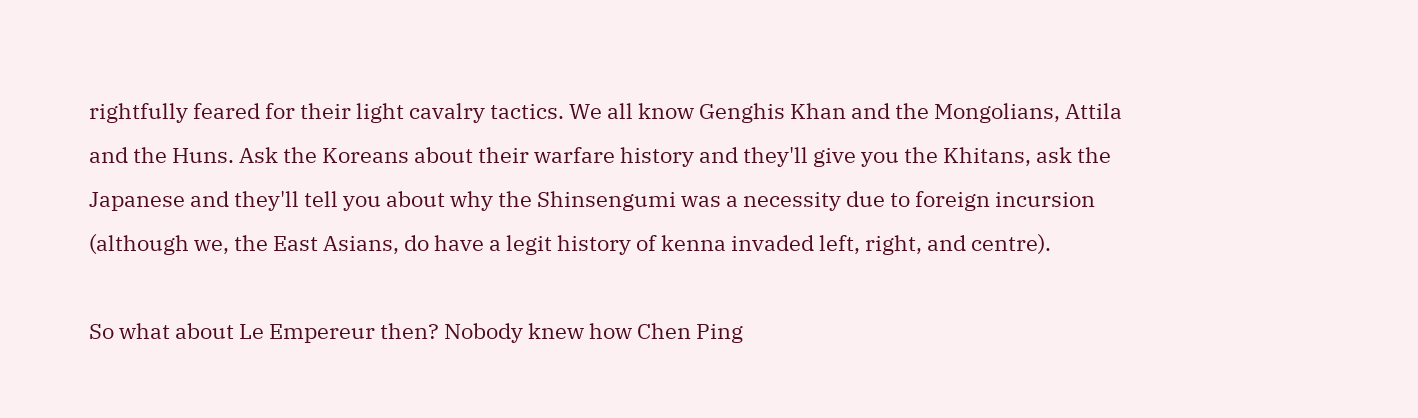rightfully feared for their light cavalry tactics. We all know Genghis Khan and the Mongolians, Attila and the Huns. Ask the Koreans about their warfare history and they'll give you the Khitans, ask the Japanese and they'll tell you about why the Shinsengumi was a necessity due to foreign incursion (although we, the East Asians, do have a legit history of kenna invaded left, right, and centre).

So what about Le Empereur then? Nobody knew how Chen Ping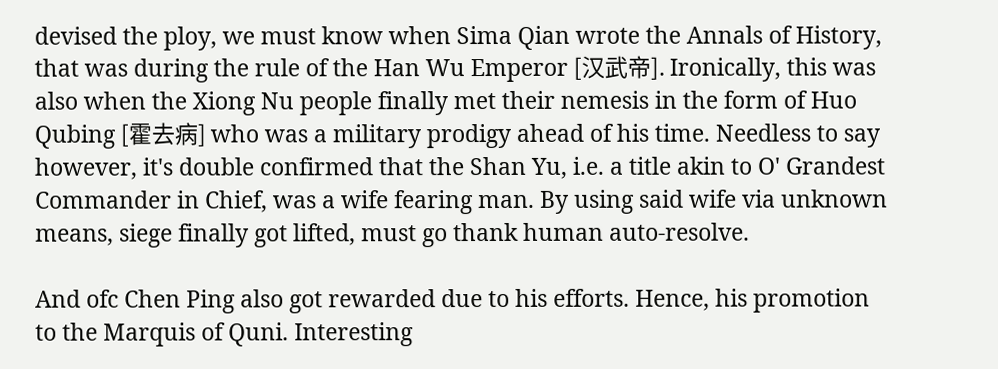devised the ploy, we must know when Sima Qian wrote the Annals of History, that was during the rule of the Han Wu Emperor [汉武帝]. Ironically, this was also when the Xiong Nu people finally met their nemesis in the form of Huo Qubing [霍去病] who was a military prodigy ahead of his time. Needless to say however, it's double confirmed that the Shan Yu, i.e. a title akin to O' Grandest Commander in Chief, was a wife fearing man. By using said wife via unknown means, siege finally got lifted, must go thank human auto-resolve.

And ofc Chen Ping also got rewarded due to his efforts. Hence, his promotion to the Marquis of Quni. Interesting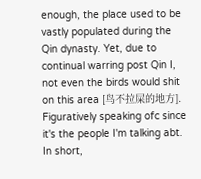enough, the place used to be vastly populated during the Qin dynasty. Yet, due to continual warring post Qin I, not even the birds would shit on this area [鸟不拉屎的地方]. Figuratively speaking ofc since it's the people I'm talking abt. In short,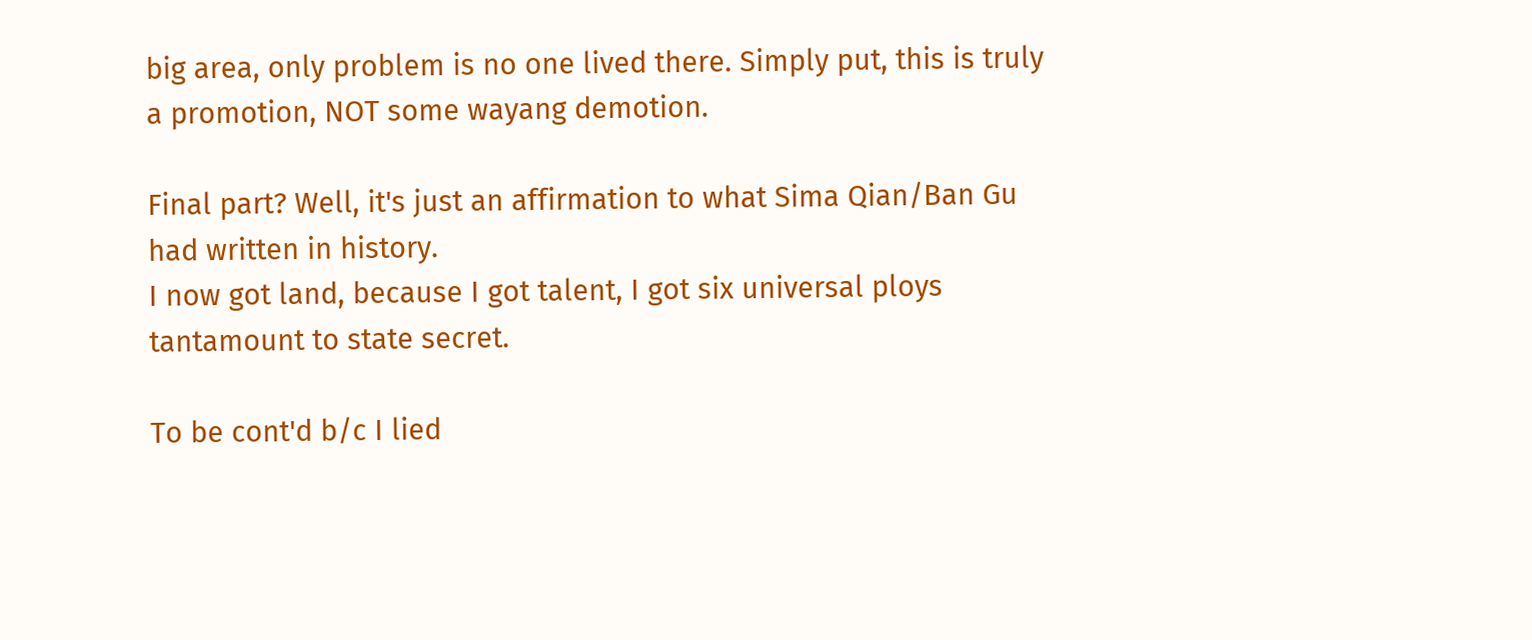big area, only problem is no one lived there. Simply put, this is truly a promotion, NOT some wayang demotion.

Final part? Well, it's just an affirmation to what Sima Qian/Ban Gu had written in history.
I now got land, because I got talent, I got six universal ploys tantamount to state secret.

To be cont'd b/c I lied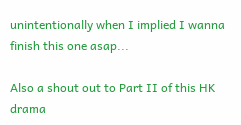unintentionally when I implied I wanna finish this one asap...

Also a shout out to Part II of this HK drama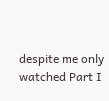despite me only watched Part I